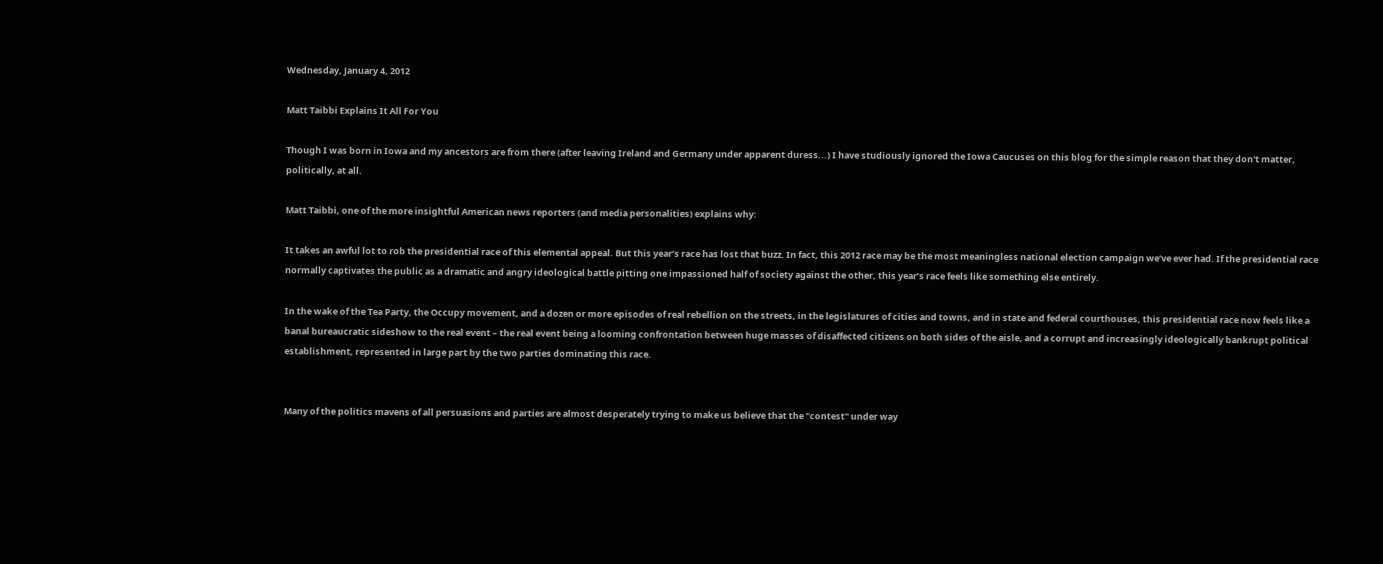Wednesday, January 4, 2012

Matt Taibbi Explains It All For You

Though I was born in Iowa and my ancestors are from there (after leaving Ireland and Germany under apparent duress...) I have studiously ignored the Iowa Caucuses on this blog for the simple reason that they don't matter, politically, at all.

Matt Taibbi, one of the more insightful American news reporters (and media personalities) explains why:

It takes an awful lot to rob the presidential race of this elemental appeal. But this year’s race has lost that buzz. In fact, this 2012 race may be the most meaningless national election campaign we’ve ever had. If the presidential race normally captivates the public as a dramatic and angry ideological battle pitting one impassioned half of society against the other, this year’s race feels like something else entirely.

In the wake of the Tea Party, the Occupy movement, and a dozen or more episodes of real rebellion on the streets, in the legislatures of cities and towns, and in state and federal courthouses, this presidential race now feels like a banal bureaucratic sideshow to the real event – the real event being a looming confrontation between huge masses of disaffected citizens on both sides of the aisle, and a corrupt and increasingly ideologically bankrupt political establishment, represented in large part by the two parties dominating this race.


Many of the politics mavens of all persuasions and parties are almost desperately trying to make us believe that the "contest" under way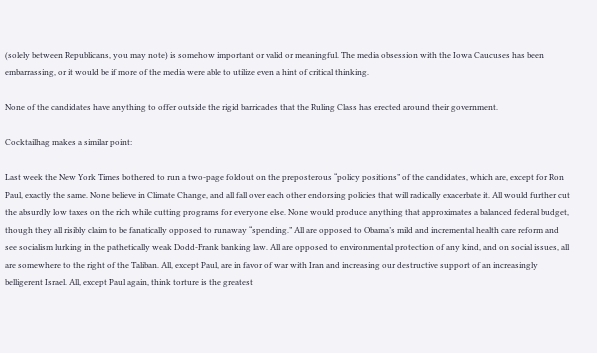(solely between Republicans, you may note) is somehow important or valid or meaningful. The media obsession with the Iowa Caucuses has been embarrassing, or it would be if more of the media were able to utilize even a hint of critical thinking.

None of the candidates have anything to offer outside the rigid barricades that the Ruling Class has erected around their government.

Cocktailhag makes a similar point:

Last week the New York Times bothered to run a two-page foldout on the preposterous “policy positions” of the candidates, which are, except for Ron Paul, exactly the same. None believe in Climate Change, and all fall over each other endorsing policies that will radically exacerbate it. All would further cut the absurdly low taxes on the rich while cutting programs for everyone else. None would produce anything that approximates a balanced federal budget, though they all risibly claim to be fanatically opposed to runaway “spending.” All are opposed to Obama’s mild and incremental health care reform and see socialism lurking in the pathetically weak Dodd-Frank banking law. All are opposed to environmental protection of any kind, and on social issues, all are somewhere to the right of the Taliban. All, except Paul, are in favor of war with Iran and increasing our destructive support of an increasingly belligerent Israel. All, except Paul again, think torture is the greatest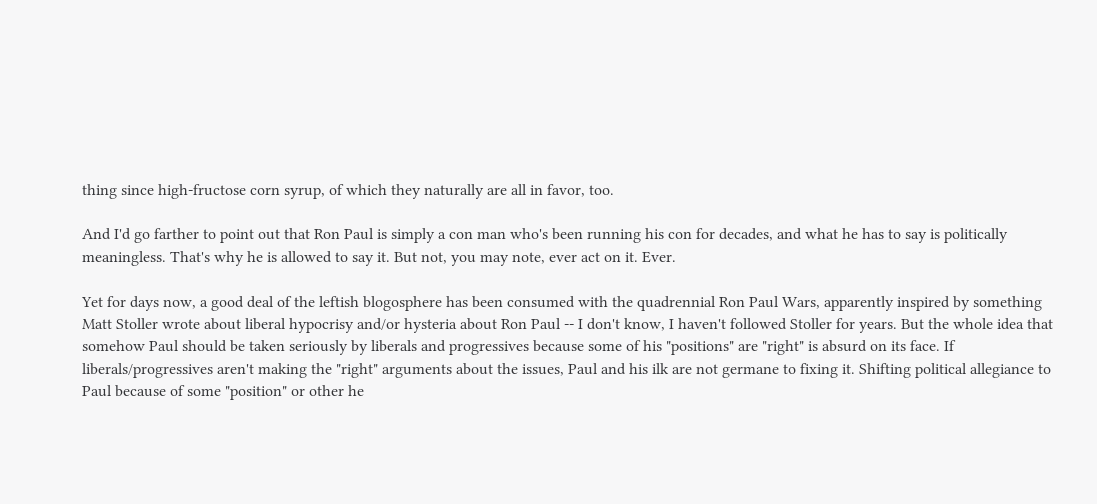thing since high-fructose corn syrup, of which they naturally are all in favor, too.

And I'd go farther to point out that Ron Paul is simply a con man who's been running his con for decades, and what he has to say is politically meaningless. That's why he is allowed to say it. But not, you may note, ever act on it. Ever.

Yet for days now, a good deal of the leftish blogosphere has been consumed with the quadrennial Ron Paul Wars, apparently inspired by something Matt Stoller wrote about liberal hypocrisy and/or hysteria about Ron Paul -- I don't know, I haven't followed Stoller for years. But the whole idea that somehow Paul should be taken seriously by liberals and progressives because some of his "positions" are "right" is absurd on its face. If liberals/progressives aren't making the "right" arguments about the issues, Paul and his ilk are not germane to fixing it. Shifting political allegiance to Paul because of some "position" or other he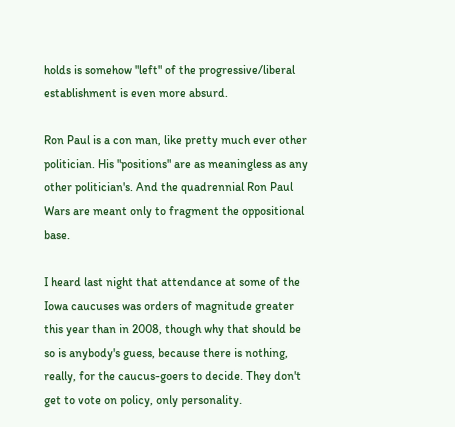holds is somehow "left" of the progressive/liberal establishment is even more absurd.

Ron Paul is a con man, like pretty much ever other politician. His "positions" are as meaningless as any other politician's. And the quadrennial Ron Paul Wars are meant only to fragment the oppositional base.

I heard last night that attendance at some of the Iowa caucuses was orders of magnitude greater this year than in 2008, though why that should be so is anybody's guess, because there is nothing, really, for the caucus-goers to decide. They don't get to vote on policy, only personality.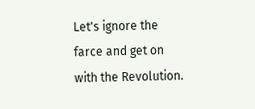Let's ignore the farce and get on with the Revolution.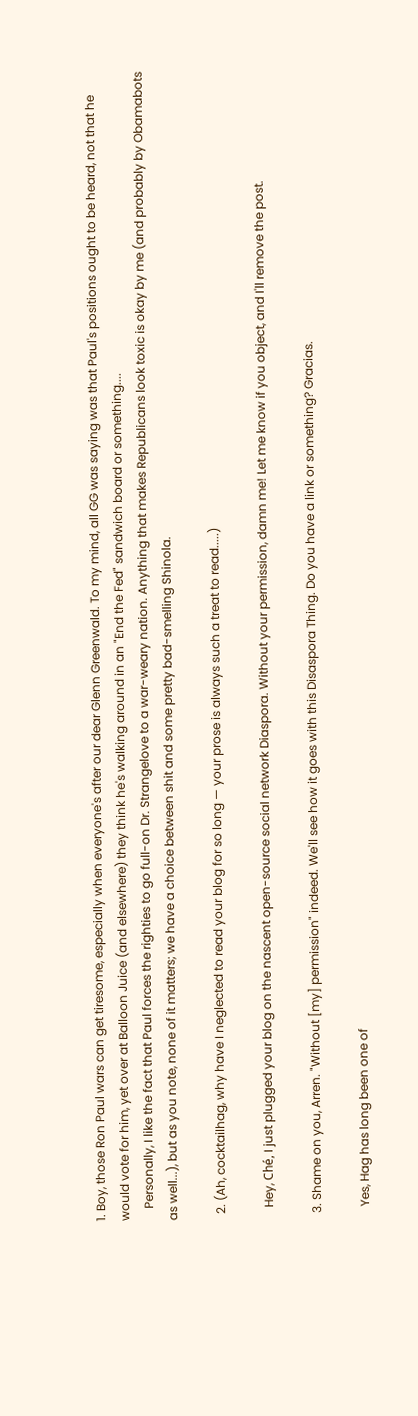1. Boy, those Ron Paul wars can get tiresome, especially when everyone's after our dear Glenn Greenwald. To my mind, all GG was saying was that Paul's positions ought to be heard, not that he would vote for him, yet over at Balloon Juice (and elsewhere) they think he's walking around in an "End the Fed" sandwich board or something....
    Personally, I like the fact that Paul forces the righties to go full-on Dr. Strangelove to a war-weary nation. Anything that makes Republicans look toxic is okay by me (and probably by Obamabots as well...), but as you note, none of it matters; we have a choice between shit and some pretty bad-smelling Shinola.

  2. (Ah, cocktailhag, why have I neglected to read your blog for so long — your prose is always such a treat to read.....)

    Hey, Ché, I just plugged your blog on the nascent open-source social network Diaspora. Without your permission, damn me! Let me know if you object, and I'll remove the post.

  3. Shame on you, Arren. "Without [my] permission" indeed. We'll see how it goes with this Disaspora Thing. Do you have a link or something? Gracias.

    Yes, Hag has long been one of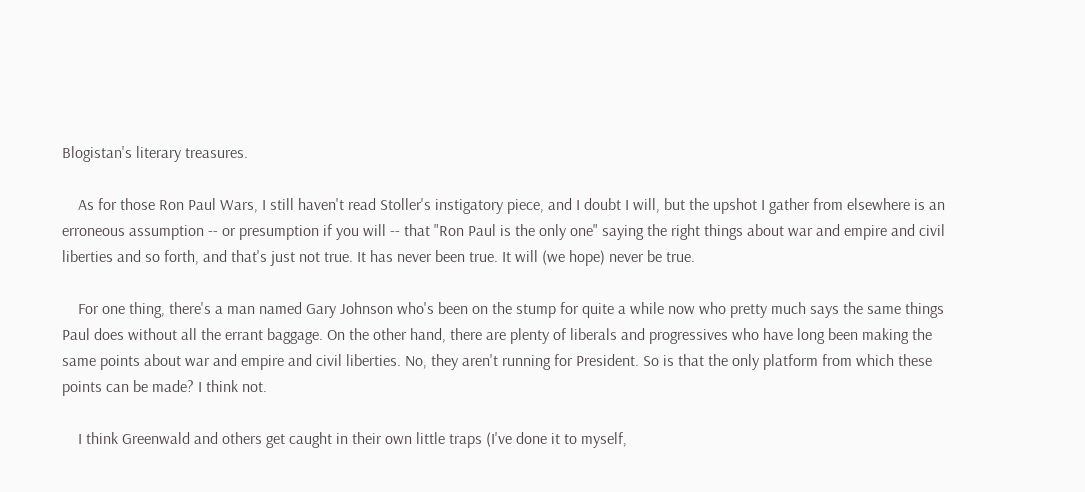Blogistan's literary treasures.

    As for those Ron Paul Wars, I still haven't read Stoller's instigatory piece, and I doubt I will, but the upshot I gather from elsewhere is an erroneous assumption -- or presumption if you will -- that "Ron Paul is the only one" saying the right things about war and empire and civil liberties and so forth, and that's just not true. It has never been true. It will (we hope) never be true.

    For one thing, there's a man named Gary Johnson who's been on the stump for quite a while now who pretty much says the same things Paul does without all the errant baggage. On the other hand, there are plenty of liberals and progressives who have long been making the same points about war and empire and civil liberties. No, they aren't running for President. So is that the only platform from which these points can be made? I think not.

    I think Greenwald and others get caught in their own little traps (I've done it to myself,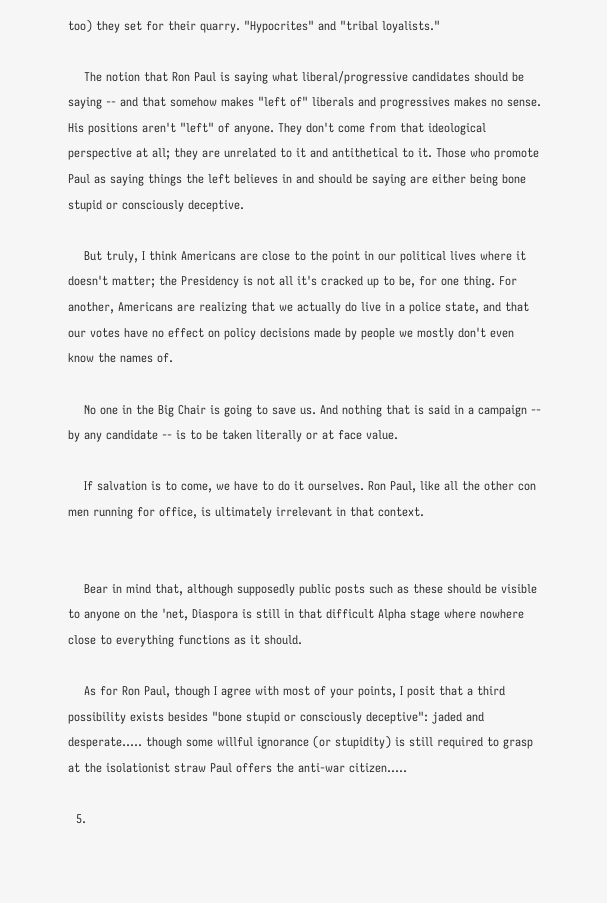too) they set for their quarry. "Hypocrites" and "tribal loyalists."

    The notion that Ron Paul is saying what liberal/progressive candidates should be saying -- and that somehow makes "left of" liberals and progressives makes no sense. His positions aren't "left" of anyone. They don't come from that ideological perspective at all; they are unrelated to it and antithetical to it. Those who promote Paul as saying things the left believes in and should be saying are either being bone stupid or consciously deceptive.

    But truly, I think Americans are close to the point in our political lives where it doesn't matter; the Presidency is not all it's cracked up to be, for one thing. For another, Americans are realizing that we actually do live in a police state, and that our votes have no effect on policy decisions made by people we mostly don't even know the names of.

    No one in the Big Chair is going to save us. And nothing that is said in a campaign -- by any candidate -- is to be taken literally or at face value.

    If salvation is to come, we have to do it ourselves. Ron Paul, like all the other con men running for office, is ultimately irrelevant in that context.


    Bear in mind that, although supposedly public posts such as these should be visible to anyone on the 'net, Diaspora is still in that difficult Alpha stage where nowhere close to everything functions as it should.

    As for Ron Paul, though I agree with most of your points, I posit that a third possibility exists besides "bone stupid or consciously deceptive": jaded and desperate..... though some willful ignorance (or stupidity) is still required to grasp at the isolationist straw Paul offers the anti-war citizen.....

  5.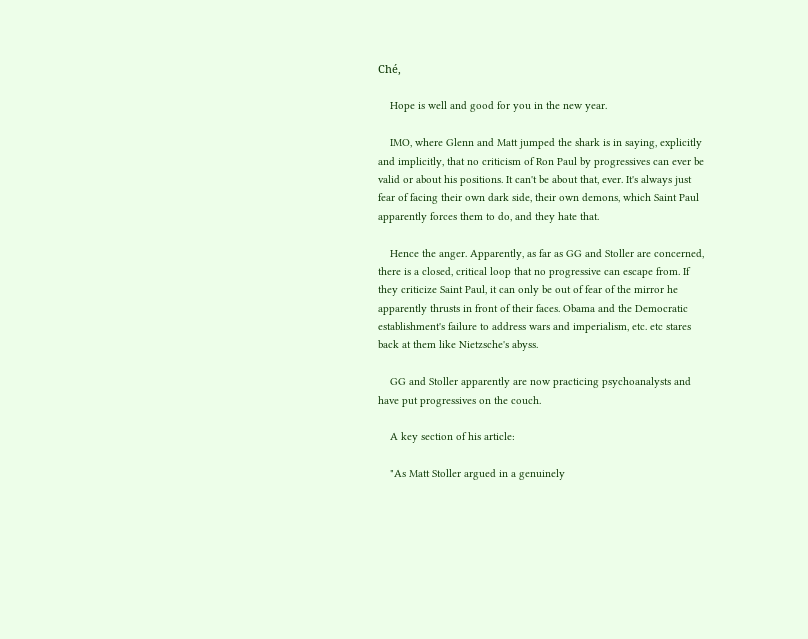Ché,

    Hope is well and good for you in the new year.

    IMO, where Glenn and Matt jumped the shark is in saying, explicitly and implicitly, that no criticism of Ron Paul by progressives can ever be valid or about his positions. It can't be about that, ever. It's always just fear of facing their own dark side, their own demons, which Saint Paul apparently forces them to do, and they hate that.

    Hence the anger. Apparently, as far as GG and Stoller are concerned, there is a closed, critical loop that no progressive can escape from. If they criticize Saint Paul, it can only be out of fear of the mirror he apparently thrusts in front of their faces. Obama and the Democratic establishment's failure to address wars and imperialism, etc. etc stares back at them like Nietzsche's abyss.

    GG and Stoller apparently are now practicing psychoanalysts and have put progressives on the couch.

    A key section of his article:

    "As Matt Stoller argued in a genuinely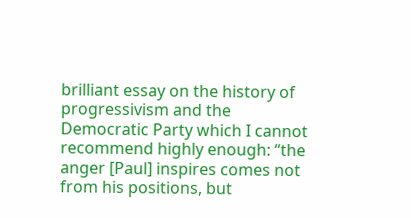brilliant essay on the history of progressivism and the Democratic Party which I cannot recommend highly enough: “the anger [Paul] inspires comes not from his positions, but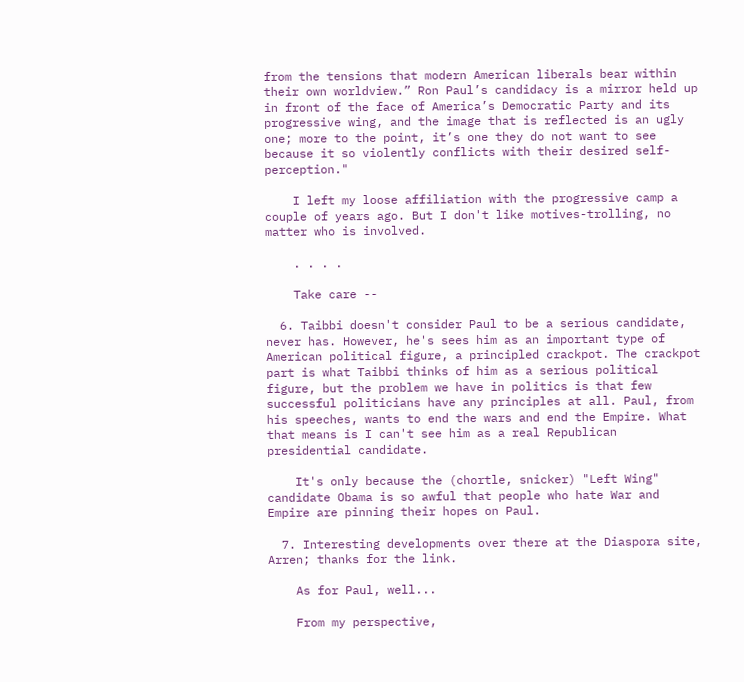from the tensions that modern American liberals bear within their own worldview.” Ron Paul’s candidacy is a mirror held up in front of the face of America’s Democratic Party and its progressive wing, and the image that is reflected is an ugly one; more to the point, it’s one they do not want to see because it so violently conflicts with their desired self-perception."

    I left my loose affiliation with the progressive camp a couple of years ago. But I don't like motives-trolling, no matter who is involved.

    . . . .

    Take care --

  6. Taibbi doesn't consider Paul to be a serious candidate, never has. However, he's sees him as an important type of American political figure, a principled crackpot. The crackpot part is what Taibbi thinks of him as a serious political figure, but the problem we have in politics is that few successful politicians have any principles at all. Paul, from his speeches, wants to end the wars and end the Empire. What that means is I can't see him as a real Republican presidential candidate.

    It's only because the (chortle, snicker) "Left Wing" candidate Obama is so awful that people who hate War and Empire are pinning their hopes on Paul.

  7. Interesting developments over there at the Diaspora site, Arren; thanks for the link.

    As for Paul, well...

    From my perspective,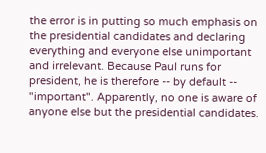the error is in putting so much emphasis on the presidential candidates and declaring everything and everyone else unimportant and irrelevant. Because Paul runs for president, he is therefore -- by default -- "important". Apparently, no one is aware of anyone else but the presidential candidates.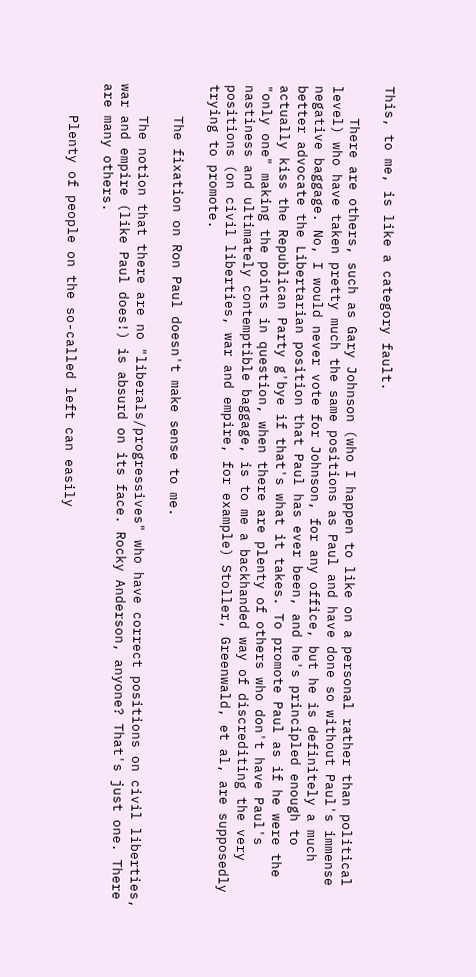This, to me, is like a category fault.

    There are others, such as Gary Johnson (who I happen to like on a personal rather than political level) who have taken pretty much the same positions as Paul and have done so without Paul's immense negative baggage. No, I would never vote for Johnson, for any office, but he is definitely a much better advocate the Libertarian position that Paul has ever been, and he's principled enough to actually kiss the Republican Party g'bye if that's what it takes. To promote Paul as if he were the "only one" making the points in question, when there are plenty of others who don't have Paul's nastiness and ultimately contemptible baggage, is to me a backhanded way of discrediting the very positions (on civil liberties, war and empire, for example) Stoller, Greenwald, et al, are supposedly trying to promote.

    The fixation on Ron Paul doesn't make sense to me.

    The notion that there are no "liberals/progressives" who have correct positions on civil liberties, war and empire (like Paul does!) is absurd on its face. Rocky Anderson, anyone? That's just one. There are many others.

    Plenty of people on the so-called left can easily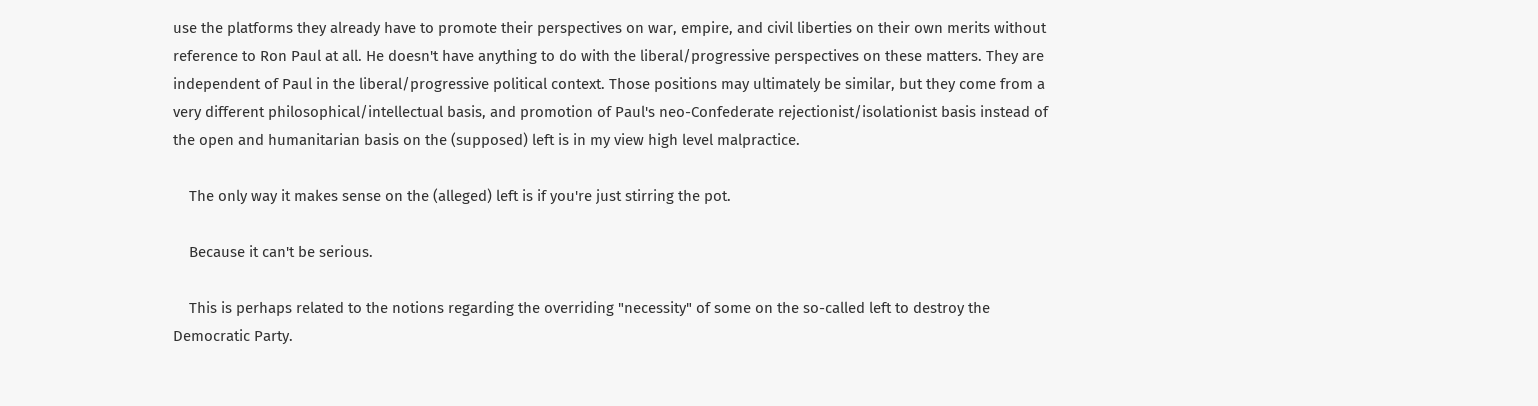use the platforms they already have to promote their perspectives on war, empire, and civil liberties on their own merits without reference to Ron Paul at all. He doesn't have anything to do with the liberal/progressive perspectives on these matters. They are independent of Paul in the liberal/progressive political context. Those positions may ultimately be similar, but they come from a very different philosophical/intellectual basis, and promotion of Paul's neo-Confederate rejectionist/isolationist basis instead of the open and humanitarian basis on the (supposed) left is in my view high level malpractice.

    The only way it makes sense on the (alleged) left is if you're just stirring the pot.

    Because it can't be serious.

    This is perhaps related to the notions regarding the overriding "necessity" of some on the so-called left to destroy the Democratic Party.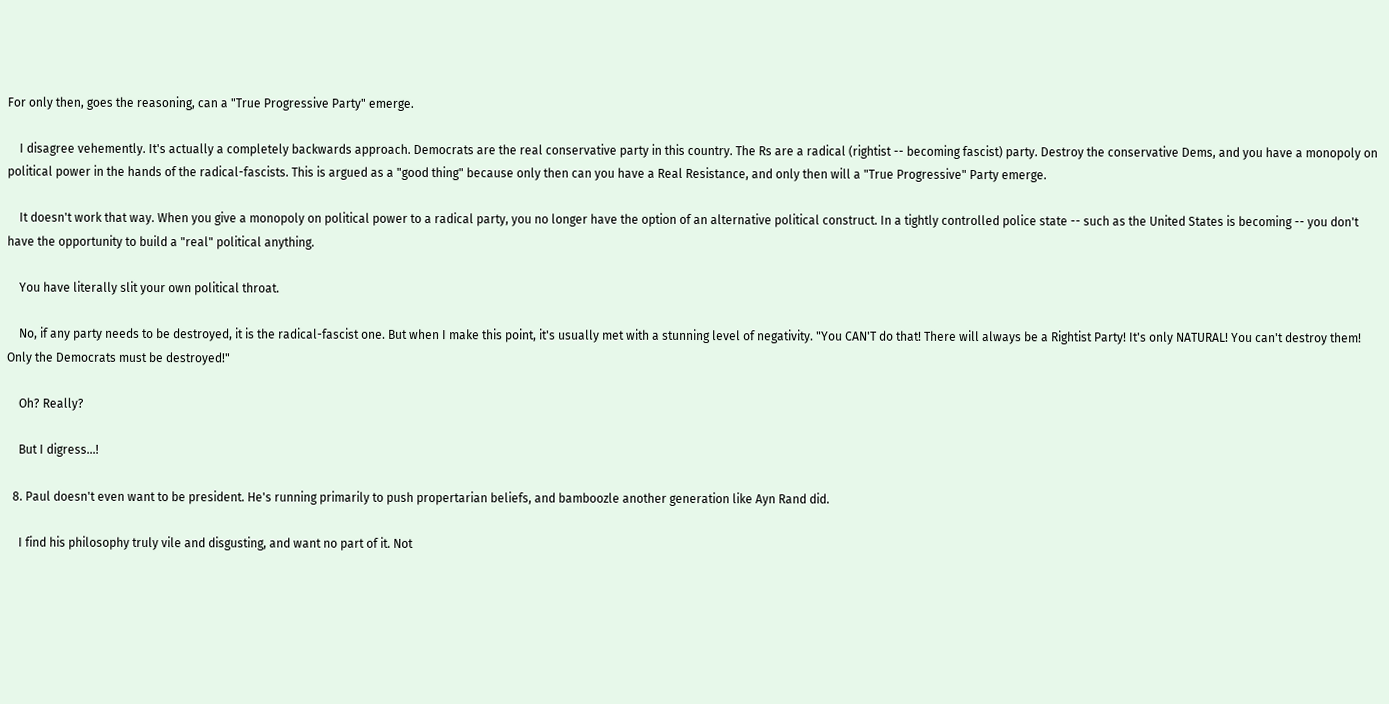For only then, goes the reasoning, can a "True Progressive Party" emerge.

    I disagree vehemently. It's actually a completely backwards approach. Democrats are the real conservative party in this country. The Rs are a radical (rightist -- becoming fascist) party. Destroy the conservative Dems, and you have a monopoly on political power in the hands of the radical-fascists. This is argued as a "good thing" because only then can you have a Real Resistance, and only then will a "True Progressive" Party emerge.

    It doesn't work that way. When you give a monopoly on political power to a radical party, you no longer have the option of an alternative political construct. In a tightly controlled police state -- such as the United States is becoming -- you don't have the opportunity to build a "real" political anything.

    You have literally slit your own political throat.

    No, if any party needs to be destroyed, it is the radical-fascist one. But when I make this point, it's usually met with a stunning level of negativity. "You CAN'T do that! There will always be a Rightist Party! It's only NATURAL! You can't destroy them! Only the Democrats must be destroyed!"

    Oh? Really?

    But I digress...!

  8. Paul doesn't even want to be president. He's running primarily to push propertarian beliefs, and bamboozle another generation like Ayn Rand did.

    I find his philosophy truly vile and disgusting, and want no part of it. Not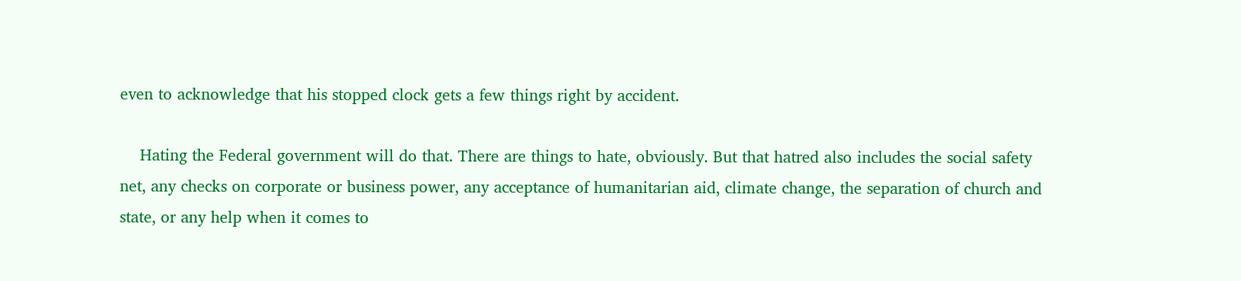even to acknowledge that his stopped clock gets a few things right by accident.

    Hating the Federal government will do that. There are things to hate, obviously. But that hatred also includes the social safety net, any checks on corporate or business power, any acceptance of humanitarian aid, climate change, the separation of church and state, or any help when it comes to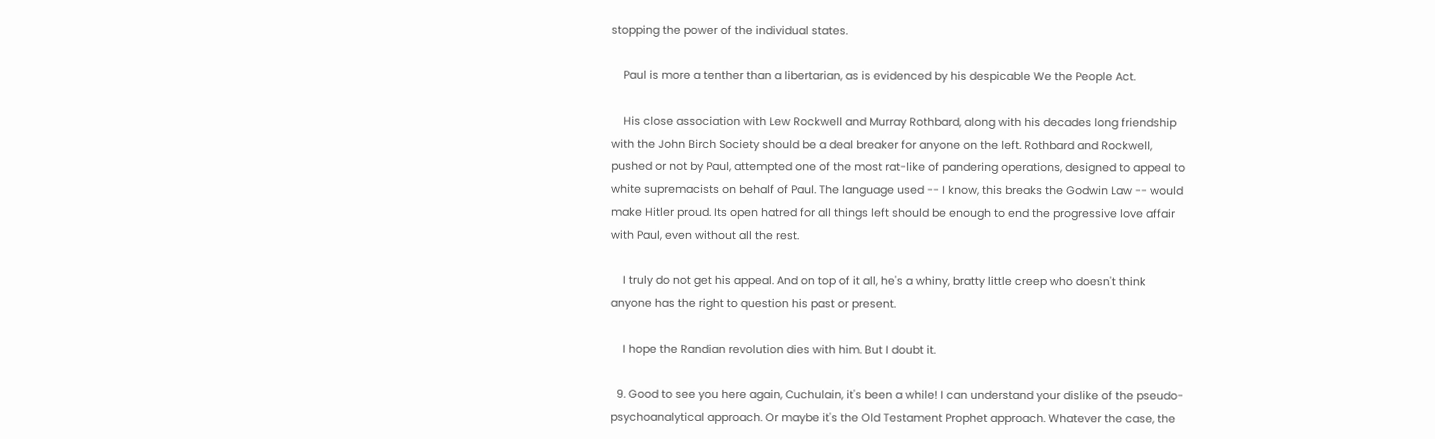stopping the power of the individual states.

    Paul is more a tenther than a libertarian, as is evidenced by his despicable We the People Act.

    His close association with Lew Rockwell and Murray Rothbard, along with his decades long friendship with the John Birch Society should be a deal breaker for anyone on the left. Rothbard and Rockwell, pushed or not by Paul, attempted one of the most rat-like of pandering operations, designed to appeal to white supremacists on behalf of Paul. The language used -- I know, this breaks the Godwin Law -- would make Hitler proud. Its open hatred for all things left should be enough to end the progressive love affair with Paul, even without all the rest.

    I truly do not get his appeal. And on top of it all, he's a whiny, bratty little creep who doesn't think anyone has the right to question his past or present.

    I hope the Randian revolution dies with him. But I doubt it.

  9. Good to see you here again, Cuchulain, it's been a while! I can understand your dislike of the pseudo-psychoanalytical approach. Or maybe it's the Old Testament Prophet approach. Whatever the case, the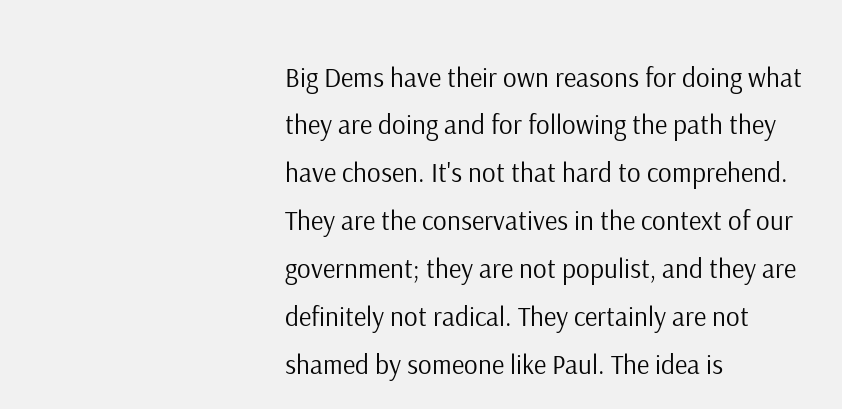Big Dems have their own reasons for doing what they are doing and for following the path they have chosen. It's not that hard to comprehend. They are the conservatives in the context of our government; they are not populist, and they are definitely not radical. They certainly are not shamed by someone like Paul. The idea is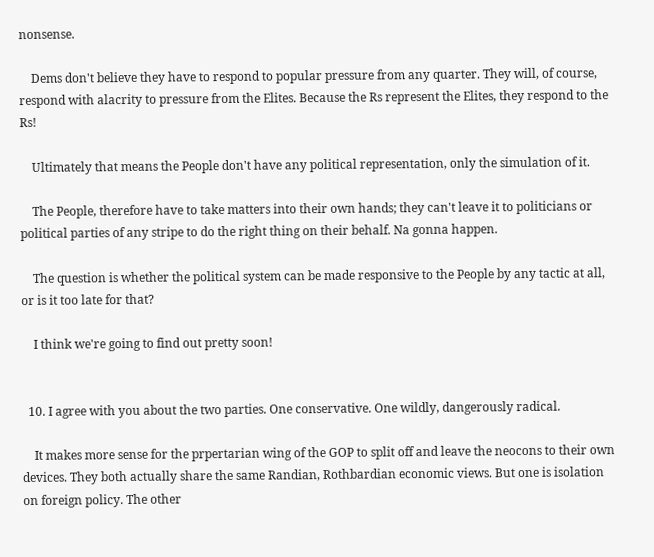nonsense.

    Dems don't believe they have to respond to popular pressure from any quarter. They will, of course, respond with alacrity to pressure from the Elites. Because the Rs represent the Elites, they respond to the Rs!

    Ultimately that means the People don't have any political representation, only the simulation of it.

    The People, therefore have to take matters into their own hands; they can't leave it to politicians or political parties of any stripe to do the right thing on their behalf. Na gonna happen.

    The question is whether the political system can be made responsive to the People by any tactic at all, or is it too late for that?

    I think we're going to find out pretty soon!


  10. I agree with you about the two parties. One conservative. One wildly, dangerously radical.

    It makes more sense for the prpertarian wing of the GOP to split off and leave the neocons to their own devices. They both actually share the same Randian, Rothbardian economic views. But one is isolation on foreign policy. The other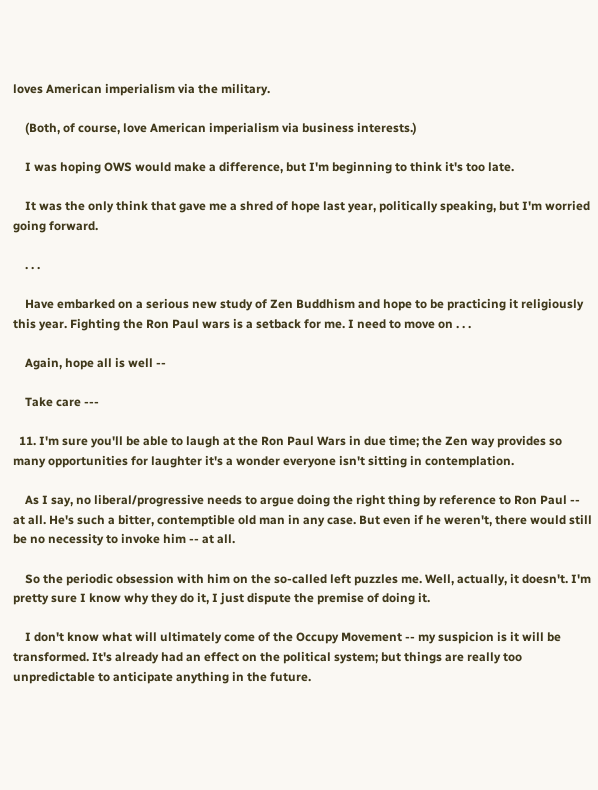loves American imperialism via the military.

    (Both, of course, love American imperialism via business interests.)

    I was hoping OWS would make a difference, but I'm beginning to think it's too late.

    It was the only think that gave me a shred of hope last year, politically speaking, but I'm worried going forward.

    . . .

    Have embarked on a serious new study of Zen Buddhism and hope to be practicing it religiously this year. Fighting the Ron Paul wars is a setback for me. I need to move on . . .

    Again, hope all is well --

    Take care ---

  11. I'm sure you'll be able to laugh at the Ron Paul Wars in due time; the Zen way provides so many opportunities for laughter it's a wonder everyone isn't sitting in contemplation.

    As I say, no liberal/progressive needs to argue doing the right thing by reference to Ron Paul -- at all. He's such a bitter, contemptible old man in any case. But even if he weren't, there would still be no necessity to invoke him -- at all.

    So the periodic obsession with him on the so-called left puzzles me. Well, actually, it doesn't. I'm pretty sure I know why they do it, I just dispute the premise of doing it.

    I don't know what will ultimately come of the Occupy Movement -- my suspicion is it will be transformed. It's already had an effect on the political system; but things are really too unpredictable to anticipate anything in the future.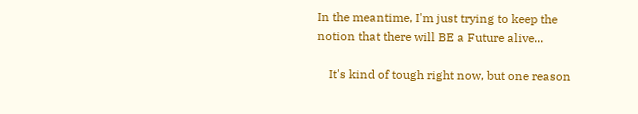In the meantime, I'm just trying to keep the notion that there will BE a Future alive...

    It's kind of tough right now, but one reason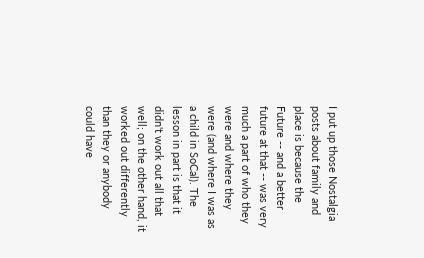I put up those Nostalgia posts about family and place is because the Future -- and a better future at that -- was very much a part of who they were and where they were (and where I was as a child in SoCal). The lesson in part is that it didn't work out all that well; on the other hand, it worked out differently than they or anybody could have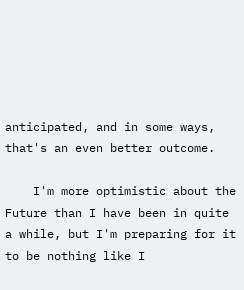anticipated, and in some ways, that's an even better outcome.

    I'm more optimistic about the Future than I have been in quite a while, but I'm preparing for it to be nothing like I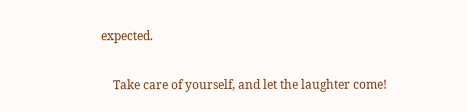expected.

    Take care of yourself, and let the laughter come!